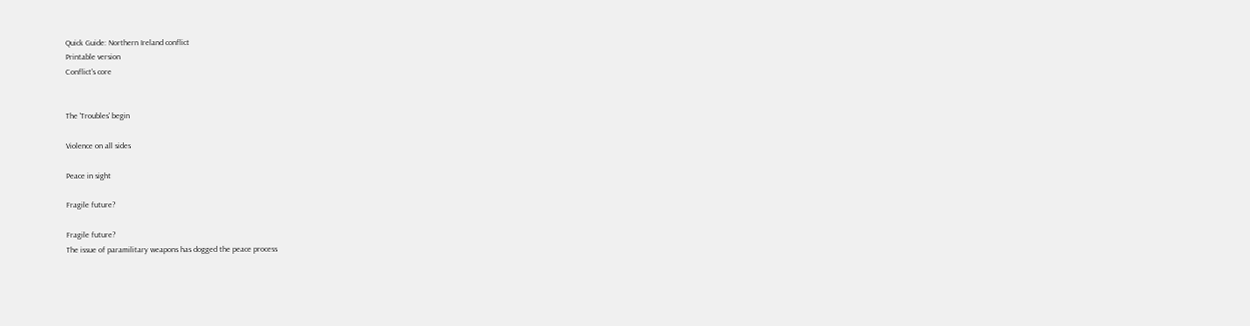Quick Guide: Northern Ireland conflict
Printable version
Conflict's core


The 'Troubles' begin

Violence on all sides

Peace in sight

Fragile future?

Fragile future?
The issue of paramilitary weapons has dogged the peace process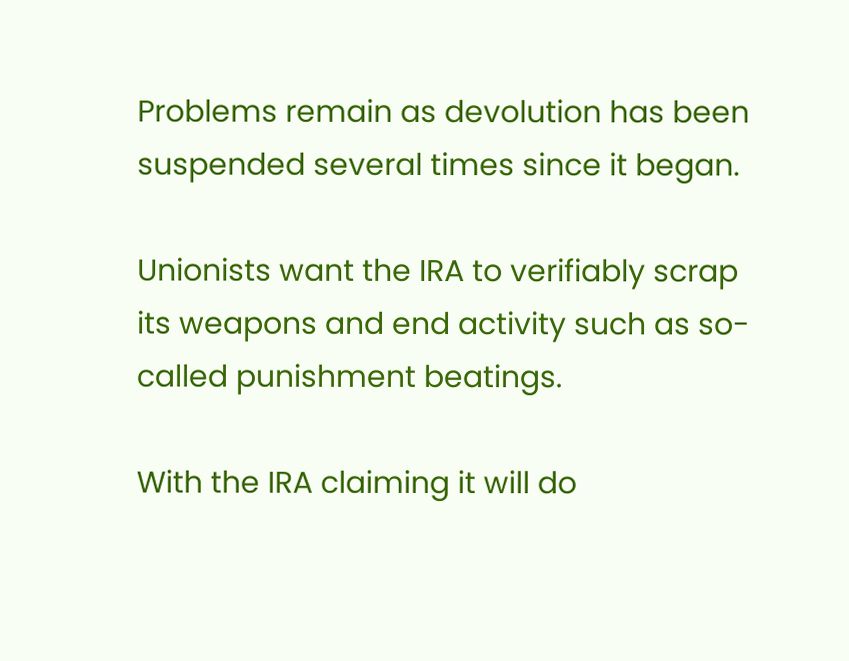Problems remain as devolution has been suspended several times since it began.

Unionists want the IRA to verifiably scrap its weapons and end activity such as so-called punishment beatings.

With the IRA claiming it will do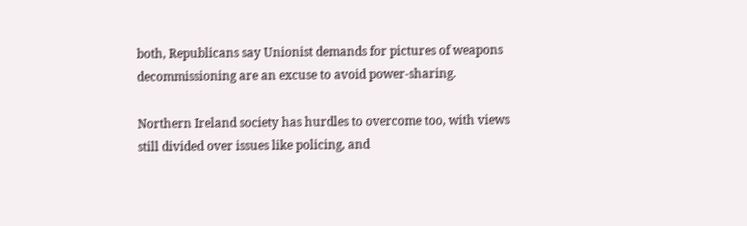both, Republicans say Unionist demands for pictures of weapons decommissioning are an excuse to avoid power-sharing.

Northern Ireland society has hurdles to overcome too, with views still divided over issues like policing, and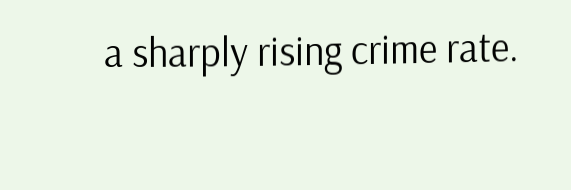a sharply rising crime rate.